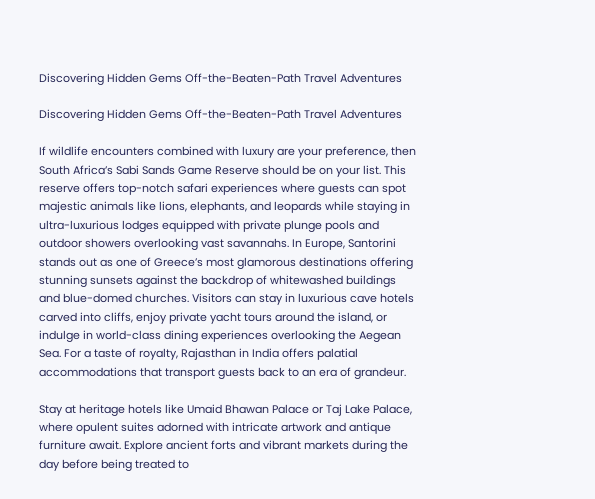Discovering Hidden Gems Off-the-Beaten-Path Travel Adventures

Discovering Hidden Gems Off-the-Beaten-Path Travel Adventures

If wildlife encounters combined with luxury are your preference, then South Africa’s Sabi Sands Game Reserve should be on your list. This reserve offers top-notch safari experiences where guests can spot majestic animals like lions, elephants, and leopards while staying in ultra-luxurious lodges equipped with private plunge pools and outdoor showers overlooking vast savannahs. In Europe, Santorini stands out as one of Greece’s most glamorous destinations offering stunning sunsets against the backdrop of whitewashed buildings and blue-domed churches. Visitors can stay in luxurious cave hotels carved into cliffs, enjoy private yacht tours around the island, or indulge in world-class dining experiences overlooking the Aegean Sea. For a taste of royalty, Rajasthan in India offers palatial accommodations that transport guests back to an era of grandeur.

Stay at heritage hotels like Umaid Bhawan Palace or Taj Lake Palace, where opulent suites adorned with intricate artwork and antique furniture await. Explore ancient forts and vibrant markets during the day before being treated to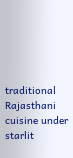traditional Rajasthani cuisine under starlit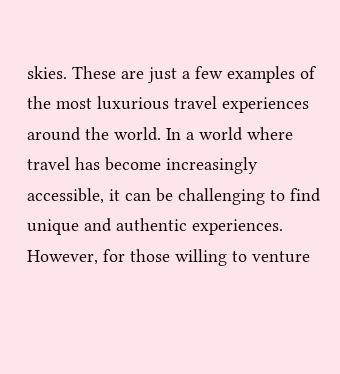skies. These are just a few examples of the most luxurious travel experiences around the world. In a world where travel has become increasingly accessible, it can be challenging to find unique and authentic experiences. However, for those willing to venture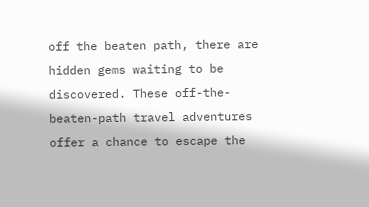off the beaten path, there are hidden gems waiting to be discovered. These off-the-beaten-path travel adventures offer a chance to escape the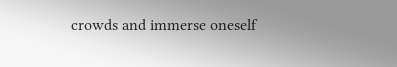crowds and immerse oneself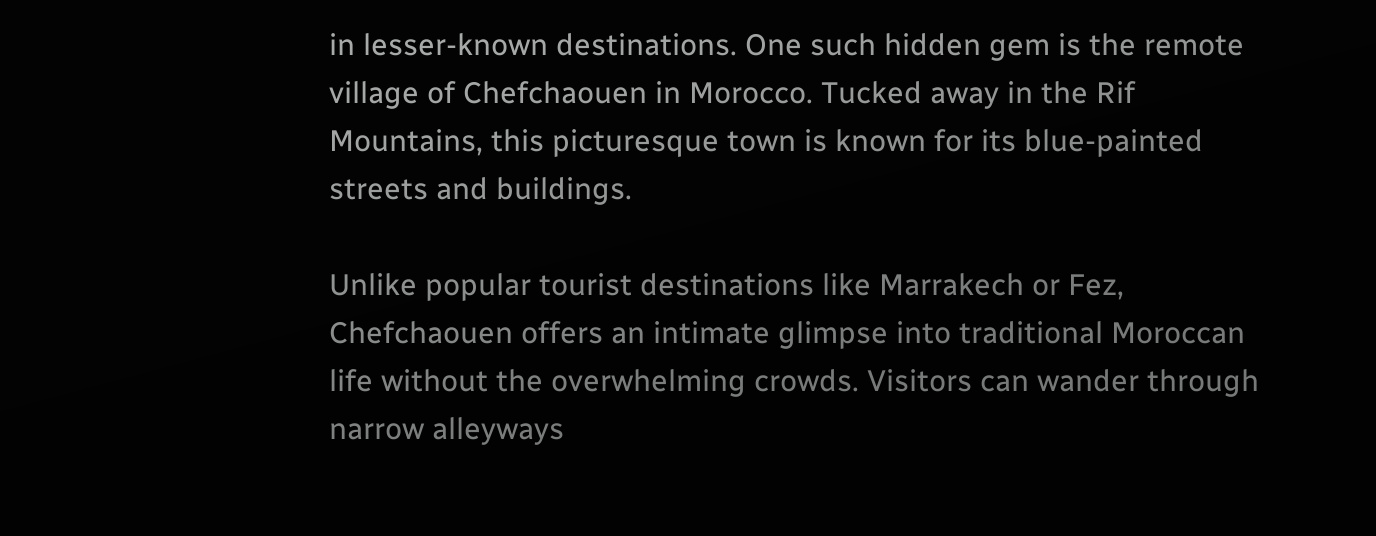in lesser-known destinations. One such hidden gem is the remote village of Chefchaouen in Morocco. Tucked away in the Rif Mountains, this picturesque town is known for its blue-painted streets and buildings.

Unlike popular tourist destinations like Marrakech or Fez, Chefchaouen offers an intimate glimpse into traditional Moroccan life without the overwhelming crowds. Visitors can wander through narrow alleyways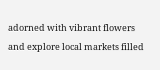adorned with vibrant flowers and explore local markets filled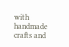with handmade crafts and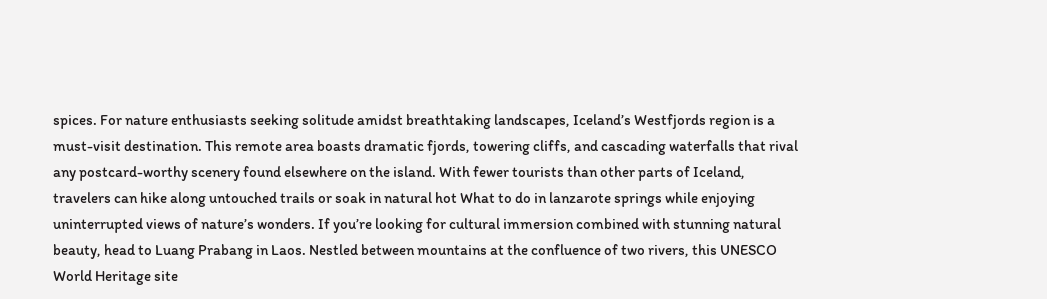spices. For nature enthusiasts seeking solitude amidst breathtaking landscapes, Iceland’s Westfjords region is a must-visit destination. This remote area boasts dramatic fjords, towering cliffs, and cascading waterfalls that rival any postcard-worthy scenery found elsewhere on the island. With fewer tourists than other parts of Iceland, travelers can hike along untouched trails or soak in natural hot What to do in lanzarote springs while enjoying uninterrupted views of nature’s wonders. If you’re looking for cultural immersion combined with stunning natural beauty, head to Luang Prabang in Laos. Nestled between mountains at the confluence of two rivers, this UNESCO World Heritage site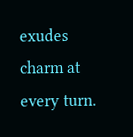exudes charm at every turn.